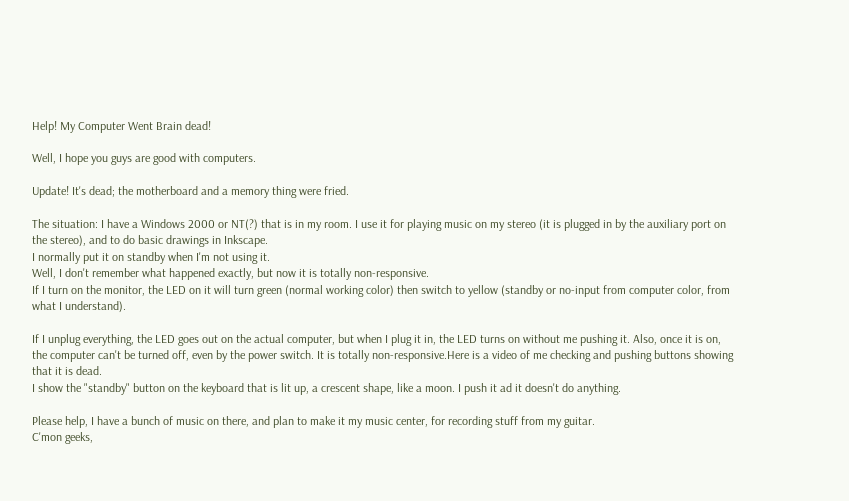Help! My Computer Went Brain dead!

Well, I hope you guys are good with computers.

Update! It's dead; the motherboard and a memory thing were fried.

The situation: I have a Windows 2000 or NT(?) that is in my room. I use it for playing music on my stereo (it is plugged in by the auxiliary port on the stereo), and to do basic drawings in Inkscape.
I normally put it on standby when I'm not using it.
Well, I don't remember what happened exactly, but now it is totally non-responsive.
If I turn on the monitor, the LED on it will turn green (normal working color) then switch to yellow (standby or no-input from computer color, from what I understand).

If I unplug everything, the LED goes out on the actual computer, but when I plug it in, the LED turns on without me pushing it. Also, once it is on, the computer can't be turned off, even by the power switch. It is totally non-responsive.Here is a video of me checking and pushing buttons showing that it is dead.
I show the "standby" button on the keyboard that is lit up, a crescent shape, like a moon. I push it ad it doesn't do anything.

Please help, I have a bunch of music on there, and plan to make it my music center, for recording stuff from my guitar.
C'mon geeks,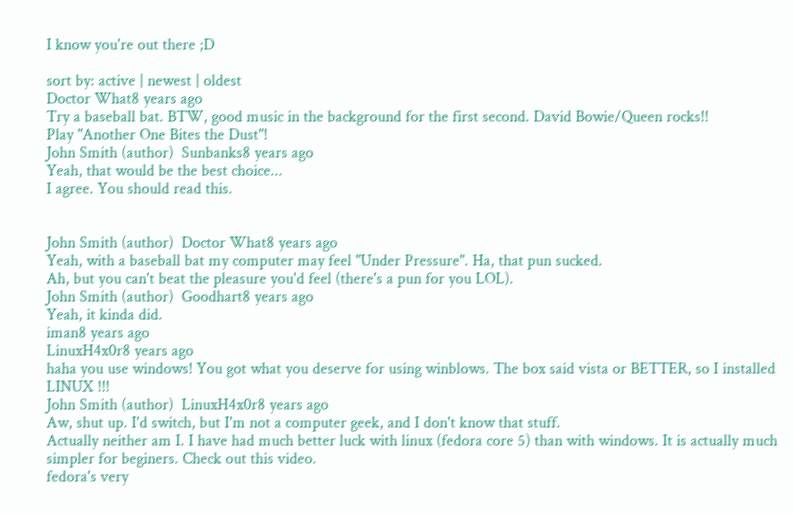I know you're out there ;D

sort by: active | newest | oldest
Doctor What8 years ago
Try a baseball bat. BTW, good music in the background for the first second. David Bowie/Queen rocks!!
Play "Another One Bites the Dust"!
John Smith (author)  Sunbanks8 years ago
Yeah, that would be the best choice...
I agree. You should read this.


John Smith (author)  Doctor What8 years ago
Yeah, with a baseball bat my computer may feel "Under Pressure". Ha, that pun sucked.
Ah, but you can't beat the pleasure you'd feel (there's a pun for you LOL).
John Smith (author)  Goodhart8 years ago
Yeah, it kinda did.
iman8 years ago
LinuxH4x0r8 years ago
haha you use windows! You got what you deserve for using winblows. The box said vista or BETTER, so I installed LINUX !!!
John Smith (author)  LinuxH4x0r8 years ago
Aw, shut up. I'd switch, but I'm not a computer geek, and I don't know that stuff.
Actually neither am I. I have had much better luck with linux (fedora core 5) than with windows. It is actually much simpler for beginers. Check out this video.
fedora's very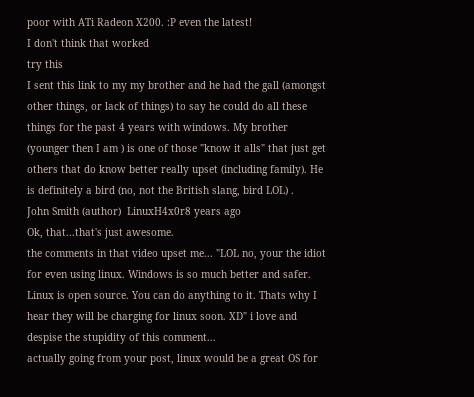poor with ATi Radeon X200. :P even the latest!
I don't think that worked
try this
I sent this link to my my brother and he had the gall (amongst other things, or lack of things) to say he could do all these things for the past 4 years with windows. My brother (younger then I am ) is one of those "know it alls" that just get others that do know better really upset (including family). He is definitely a bird (no, not the British slang, bird LOL) .
John Smith (author)  LinuxH4x0r8 years ago
Ok, that...that's just awesome.
the comments in that video upset me... "LOL no, your the idiot for even using linux. Windows is so much better and safer. Linux is open source. You can do anything to it. Thats why I hear they will be charging for linux soon. XD" i love and despise the stupidity of this comment...
actually going from your post, linux would be a great OS for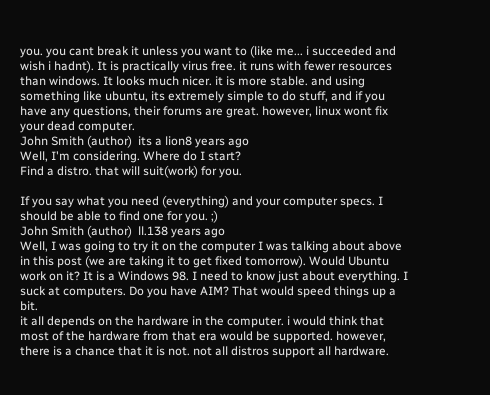you. you cant break it unless you want to (like me... i succeeded and wish i hadnt). It is practically virus free. it runs with fewer resources than windows. It looks much nicer. it is more stable. and using something like ubuntu, its extremely simple to do stuff, and if you have any questions, their forums are great. however, linux wont fix your dead computer.
John Smith (author)  its a lion8 years ago
Well, I'm considering. Where do I start?
Find a distro. that will suit(work) for you.

If you say what you need (everything) and your computer specs. I should be able to find one for you. ;)
John Smith (author)  ll.138 years ago
Well, I was going to try it on the computer I was talking about above in this post (we are taking it to get fixed tomorrow). Would Ubuntu work on it? It is a Windows 98. I need to know just about everything. I suck at computers. Do you have AIM? That would speed things up a bit.
it all depends on the hardware in the computer. i would think that most of the hardware from that era would be supported. however, there is a chance that it is not. not all distros support all hardware.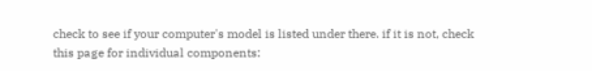check to see if your computer's model is listed under there. if it is not, check this page for individual components: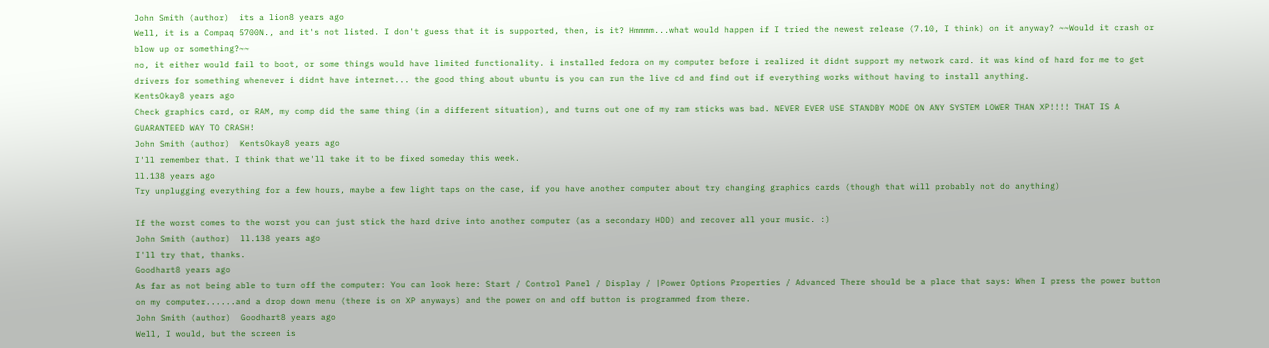John Smith (author)  its a lion8 years ago
Well, it is a Compaq 5700N., and it's not listed. I don't guess that it is supported, then, is it? Hmmmm...what would happen if I tried the newest release (7.10, I think) on it anyway? ~~Would it crash or blow up or something?~~
no, it either would fail to boot, or some things would have limited functionality. i installed fedora on my computer before i realized it didnt support my network card. it was kind of hard for me to get drivers for something whenever i didnt have internet... the good thing about ubuntu is you can run the live cd and find out if everything works without having to install anything.
KentsOkay8 years ago
Check graphics card, or RAM, my comp did the same thing (in a different situation), and turns out one of my ram sticks was bad. NEVER EVER USE STANDBY MODE ON ANY SYSTEM LOWER THAN XP!!!! THAT IS A GUARANTEED WAY TO CRASH!
John Smith (author)  KentsOkay8 years ago
I'll remember that. I think that we'll take it to be fixed someday this week.
ll.138 years ago
Try unplugging everything for a few hours, maybe a few light taps on the case, if you have another computer about try changing graphics cards (though that will probably not do anything)

If the worst comes to the worst you can just stick the hard drive into another computer (as a secondary HDD) and recover all your music. :)
John Smith (author)  ll.138 years ago
I'll try that, thanks.
Goodhart8 years ago
As far as not being able to turn off the computer: You can look here: Start / Control Panel / Display / |Power Options Properties / Advanced There should be a place that says: When I press the power button on my computer......and a drop down menu (there is on XP anyways) and the power on and off button is programmed from there.
John Smith (author)  Goodhart8 years ago
Well, I would, but the screen is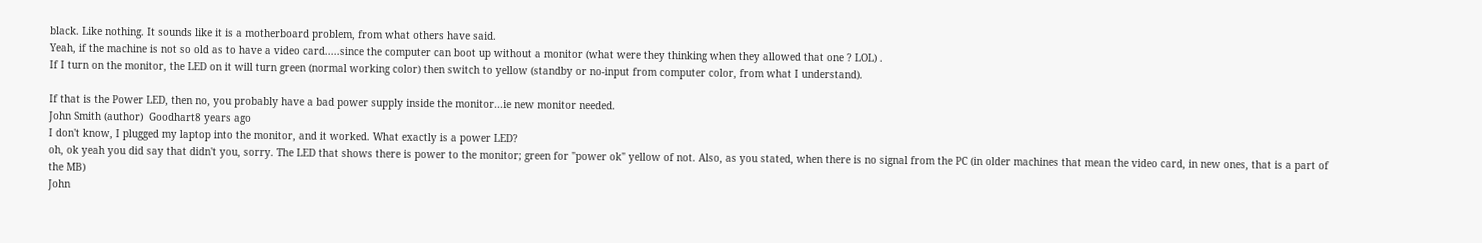black. Like nothing. It sounds like it is a motherboard problem, from what others have said.
Yeah, if the machine is not so old as to have a video card.....since the computer can boot up without a monitor (what were they thinking when they allowed that one ? LOL) .
If I turn on the monitor, the LED on it will turn green (normal working color) then switch to yellow (standby or no-input from computer color, from what I understand).

If that is the Power LED, then no, you probably have a bad power supply inside the monitor...ie new monitor needed.
John Smith (author)  Goodhart8 years ago
I don't know, I plugged my laptop into the monitor, and it worked. What exactly is a power LED?
oh, ok yeah you did say that didn't you, sorry. The LED that shows there is power to the monitor; green for "power ok" yellow of not. Also, as you stated, when there is no signal from the PC (in older machines that mean the video card, in new ones, that is a part of the MB)
John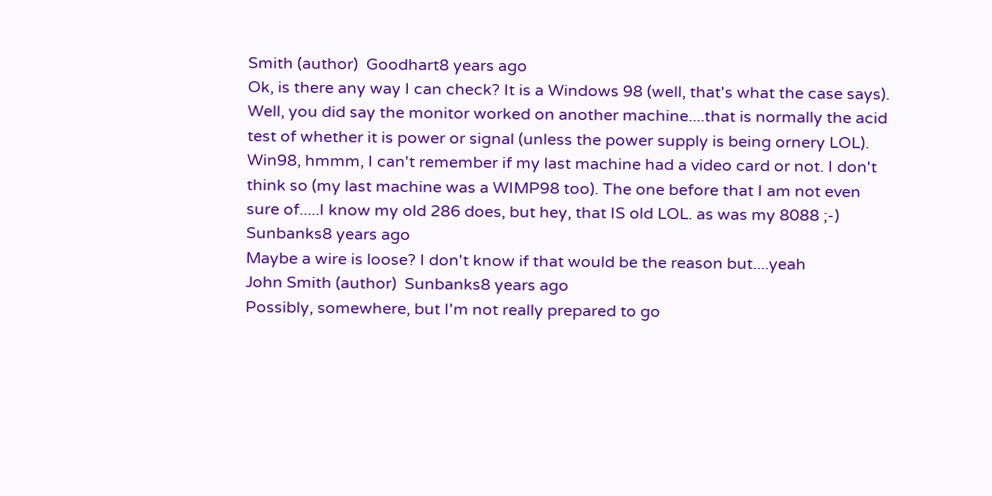Smith (author)  Goodhart8 years ago
Ok, is there any way I can check? It is a Windows 98 (well, that's what the case says).
Well, you did say the monitor worked on another machine....that is normally the acid test of whether it is power or signal (unless the power supply is being ornery LOL). Win98, hmmm, I can't remember if my last machine had a video card or not. I don't think so (my last machine was a WIMP98 too). The one before that I am not even sure of.....I know my old 286 does, but hey, that IS old LOL. as was my 8088 ;-)
Sunbanks8 years ago
Maybe a wire is loose? I don't know if that would be the reason but....yeah
John Smith (author)  Sunbanks8 years ago
Possibly, somewhere, but I'm not really prepared to go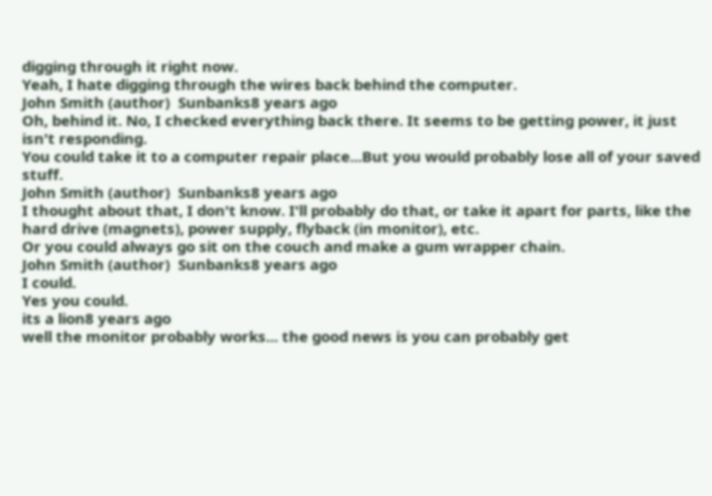digging through it right now.
Yeah, I hate digging through the wires back behind the computer.
John Smith (author)  Sunbanks8 years ago
Oh, behind it. No, I checked everything back there. It seems to be getting power, it just isn't responding.
You could take it to a computer repair place...But you would probably lose all of your saved stuff.
John Smith (author)  Sunbanks8 years ago
I thought about that, I don't know. I'll probably do that, or take it apart for parts, like the hard drive (magnets), power supply, flyback (in monitor), etc.
Or you could always go sit on the couch and make a gum wrapper chain.
John Smith (author)  Sunbanks8 years ago
I could.
Yes you could.
its a lion8 years ago
well the monitor probably works... the good news is you can probably get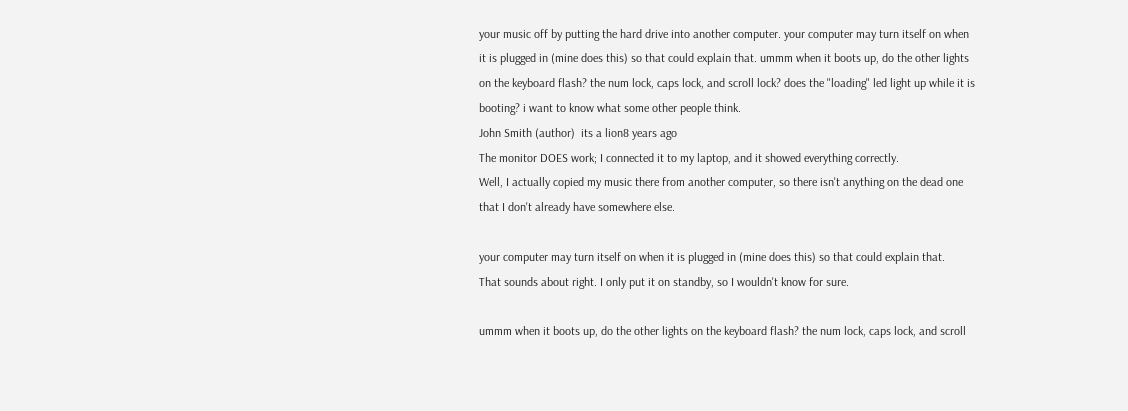your music off by putting the hard drive into another computer. your computer may turn itself on when it is plugged in (mine does this) so that could explain that. ummm when it boots up, do the other lights on the keyboard flash? the num lock, caps lock, and scroll lock? does the "loading" led light up while it is booting? i want to know what some other people think.
John Smith (author)  its a lion8 years ago
The monitor DOES work; I connected it to my laptop, and it showed everything correctly.
Well, I actually copied my music there from another computer, so there isn't anything on the dead one that I don't already have somewhere else.

your computer may turn itself on when it is plugged in (mine does this) so that could explain that.
That sounds about right. I only put it on standby, so I wouldn't know for sure.

ummm when it boots up, do the other lights on the keyboard flash? the num lock, caps lock, and scroll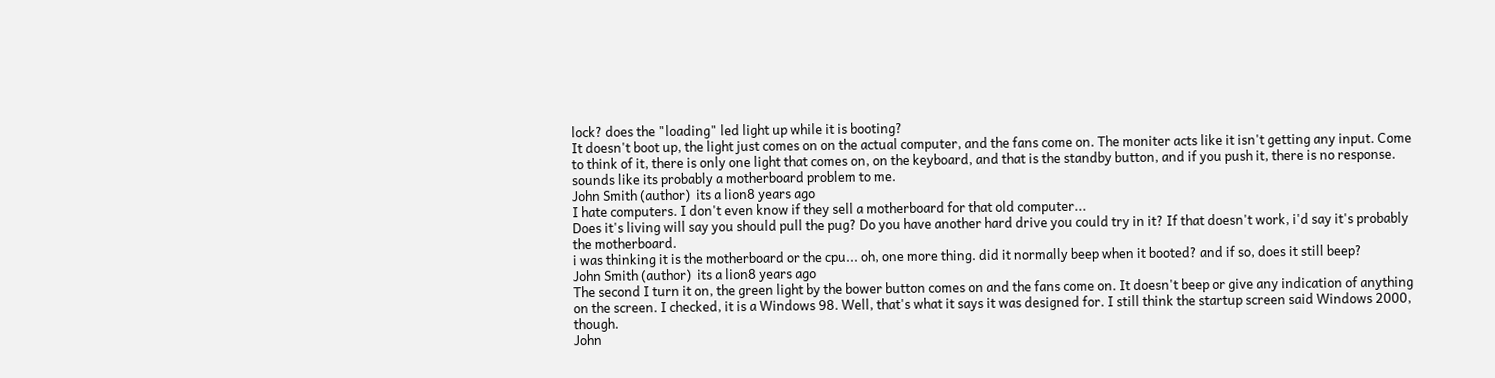lock? does the "loading" led light up while it is booting?
It doesn't boot up, the light just comes on on the actual computer, and the fans come on. The moniter acts like it isn't getting any input. Come to think of it, there is only one light that comes on, on the keyboard, and that is the standby button, and if you push it, there is no response.
sounds like its probably a motherboard problem to me.
John Smith (author)  its a lion8 years ago
I hate computers. I don't even know if they sell a motherboard for that old computer...
Does it's living will say you should pull the pug? Do you have another hard drive you could try in it? If that doesn't work, i'd say it's probably the motherboard.
i was thinking it is the motherboard or the cpu... oh, one more thing. did it normally beep when it booted? and if so, does it still beep?
John Smith (author)  its a lion8 years ago
The second I turn it on, the green light by the bower button comes on and the fans come on. It doesn't beep or give any indication of anything on the screen. I checked, it is a Windows 98. Well, that's what it says it was designed for. I still think the startup screen said Windows 2000, though.
John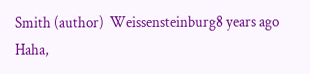Smith (author)  Weissensteinburg8 years ago
Haha,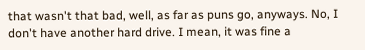that wasn't that bad, well, as far as puns go, anyways. No, I don't have another hard drive. I mean, it was fine a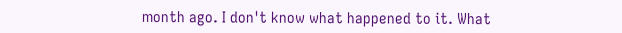month ago. I don't know what happened to it. What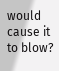would cause it to blow?